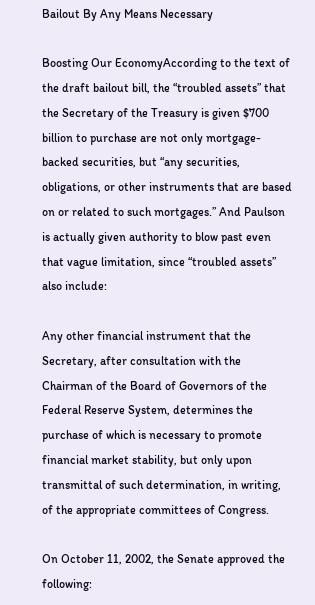Bailout By Any Means Necessary

Boosting Our EconomyAccording to the text of the draft bailout bill, the “troubled assets” that the Secretary of the Treasury is given $700 billion to purchase are not only mortgage-backed securities, but “any securities, obligations, or other instruments that are based on or related to such mortgages.” And Paulson is actually given authority to blow past even that vague limitation, since “troubled assets” also include:

Any other financial instrument that the Secretary, after consultation with the Chairman of the Board of Governors of the Federal Reserve System, determines the purchase of which is necessary to promote financial market stability, but only upon transmittal of such determination, in writing, of the appropriate committees of Congress.

On October 11, 2002, the Senate approved the following: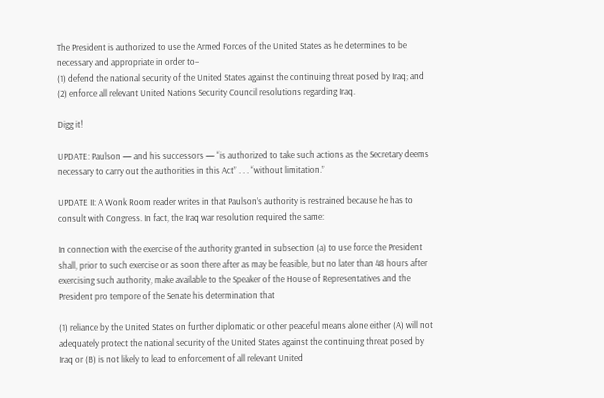The President is authorized to use the Armed Forces of the United States as he determines to be necessary and appropriate in order to–
(1) defend the national security of the United States against the continuing threat posed by Iraq; and
(2) enforce all relevant United Nations Security Council resolutions regarding Iraq.

Digg it!

UPDATE: Paulson — and his successors — “is authorized to take such actions as the Secretary deems necessary to carry out the authorities in this Act” . . . “without limitation.”

UPDATE II: A Wonk Room reader writes in that Paulson’s authority is restrained because he has to consult with Congress. In fact, the Iraq war resolution required the same:

In connection with the exercise of the authority granted in subsection (a) to use force the President shall, prior to such exercise or as soon there after as may be feasible, but no later than 48 hours after exercising such authority, make available to the Speaker of the House of Representatives and the President pro tempore of the Senate his determination that

(1) reliance by the United States on further diplomatic or other peaceful means alone either (A) will not adequately protect the national security of the United States against the continuing threat posed by Iraq or (B) is not likely to lead to enforcement of all relevant United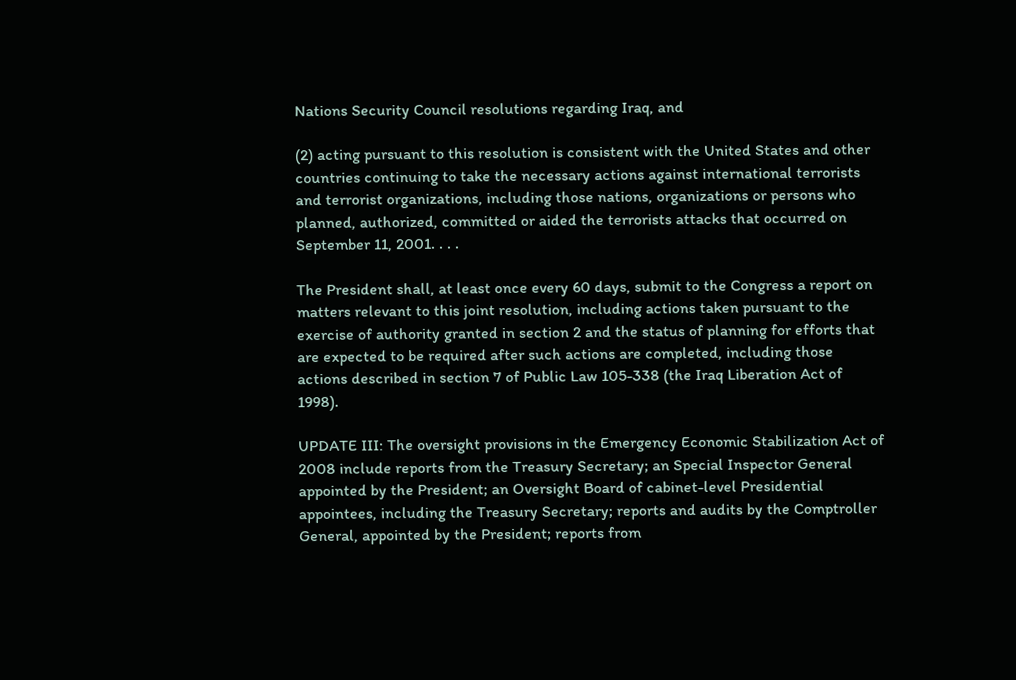Nations Security Council resolutions regarding Iraq, and

(2) acting pursuant to this resolution is consistent with the United States and other countries continuing to take the necessary actions against international terrorists and terrorist organizations, including those nations, organizations or persons who planned, authorized, committed or aided the terrorists attacks that occurred on September 11, 2001. . . .

The President shall, at least once every 60 days, submit to the Congress a report on matters relevant to this joint resolution, including actions taken pursuant to the exercise of authority granted in section 2 and the status of planning for efforts that are expected to be required after such actions are completed, including those actions described in section 7 of Public Law 105-338 (the Iraq Liberation Act of 1998).

UPDATE III: The oversight provisions in the Emergency Economic Stabilization Act of 2008 include reports from the Treasury Secretary; an Special Inspector General appointed by the President; an Oversight Board of cabinet-level Presidential appointees, including the Treasury Secretary; reports and audits by the Comptroller General, appointed by the President; reports from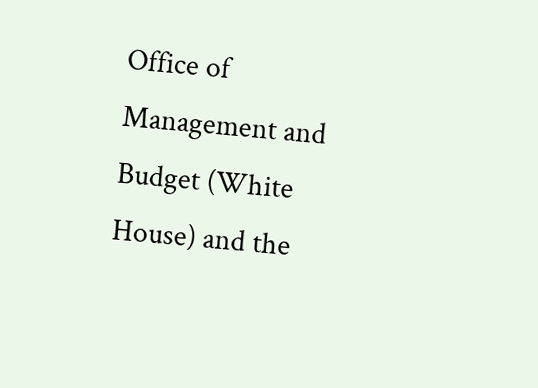Office of Management and Budget (White House) and the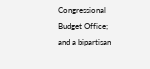Congressional Budget Office; and a bipartisan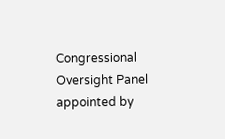Congressional Oversight Panel appointed by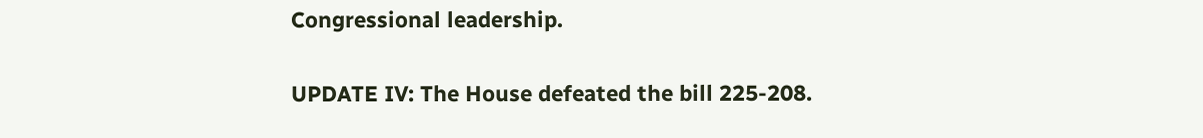Congressional leadership.

UPDATE IV: The House defeated the bill 225-208.